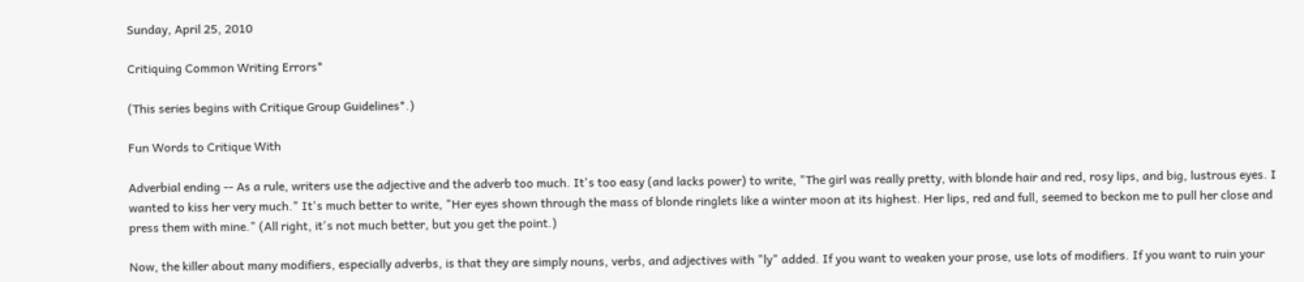Sunday, April 25, 2010

Critiquing Common Writing Errors*

(This series begins with Critique Group Guidelines*.)

Fun Words to Critique With

Adverbial ending -- As a rule, writers use the adjective and the adverb too much. It's too easy (and lacks power) to write, "The girl was really pretty, with blonde hair and red, rosy lips, and big, lustrous eyes. I wanted to kiss her very much." It's much better to write, "Her eyes shown through the mass of blonde ringlets like a winter moon at its highest. Her lips, red and full, seemed to beckon me to pull her close and press them with mine." (All right, it's not much better, but you get the point.)

Now, the killer about many modifiers, especially adverbs, is that they are simply nouns, verbs, and adjectives with "ly" added. If you want to weaken your prose, use lots of modifiers. If you want to ruin your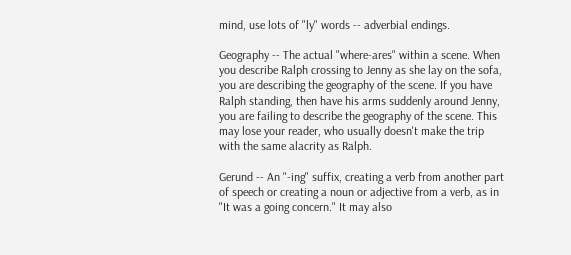mind, use lots of "ly" words -- adverbial endings.

Geography -- The actual "where-ares" within a scene. When you describe Ralph crossing to Jenny as she lay on the sofa, you are describing the geography of the scene. If you have Ralph standing, then have his arms suddenly around Jenny, you are failing to describe the geography of the scene. This may lose your reader, who usually doesn't make the trip with the same alacrity as Ralph.

Gerund -- An "-ing" suffix, creating a verb from another part of speech or creating a noun or adjective from a verb, as in "It was a going concern." It may also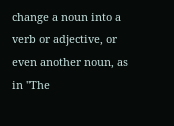change a noun into a verb or adjective, or even another noun, as in "The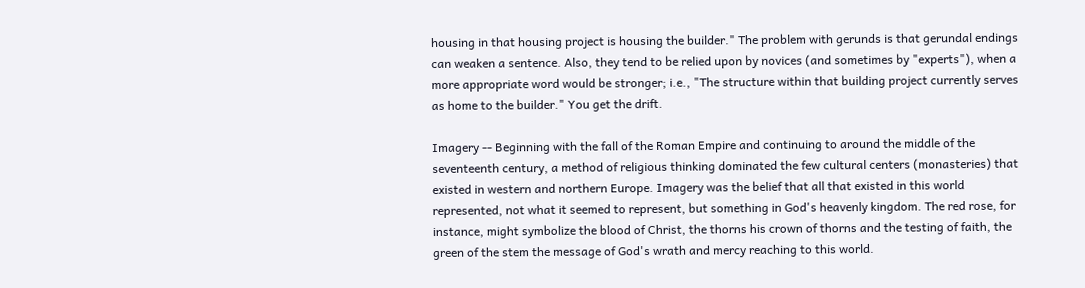housing in that housing project is housing the builder." The problem with gerunds is that gerundal endings can weaken a sentence. Also, they tend to be relied upon by novices (and sometimes by "experts"), when a more appropriate word would be stronger; i.e., "The structure within that building project currently serves as home to the builder." You get the drift.

Imagery -- Beginning with the fall of the Roman Empire and continuing to around the middle of the seventeenth century, a method of religious thinking dominated the few cultural centers (monasteries) that existed in western and northern Europe. Imagery was the belief that all that existed in this world represented, not what it seemed to represent, but something in God's heavenly kingdom. The red rose, for instance, might symbolize the blood of Christ, the thorns his crown of thorns and the testing of faith, the green of the stem the message of God's wrath and mercy reaching to this world.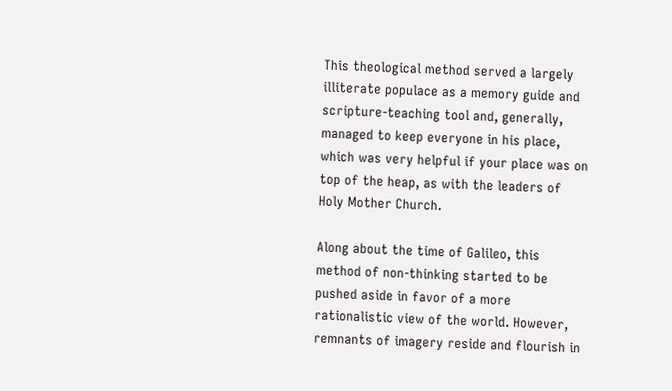This theological method served a largely illiterate populace as a memory guide and scripture-teaching tool and, generally, managed to keep everyone in his place, which was very helpful if your place was on top of the heap, as with the leaders of Holy Mother Church.

Along about the time of Galileo, this method of non-thinking started to be pushed aside in favor of a more rationalistic view of the world. However, remnants of imagery reside and flourish in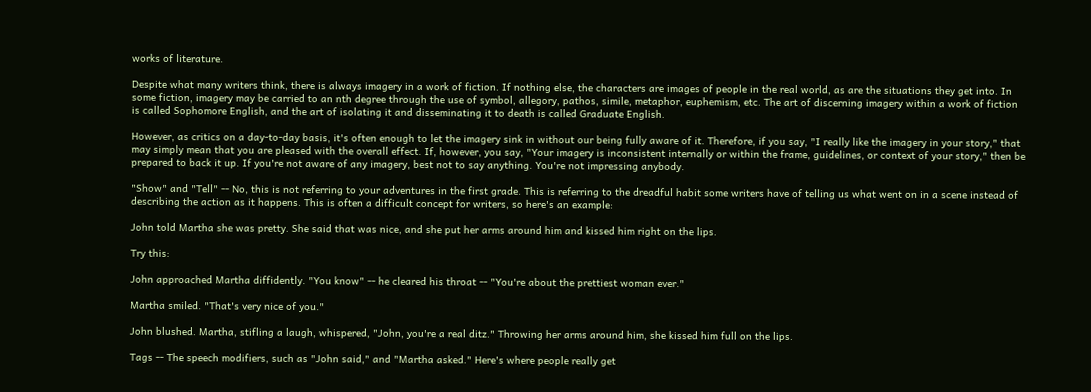works of literature.

Despite what many writers think, there is always imagery in a work of fiction. If nothing else, the characters are images of people in the real world, as are the situations they get into. In some fiction, imagery may be carried to an nth degree through the use of symbol, allegory, pathos, simile, metaphor, euphemism, etc. The art of discerning imagery within a work of fiction is called Sophomore English, and the art of isolating it and disseminating it to death is called Graduate English.

However, as critics on a day-to-day basis, it's often enough to let the imagery sink in without our being fully aware of it. Therefore, if you say, "I really like the imagery in your story," that may simply mean that you are pleased with the overall effect. If, however, you say, "Your imagery is inconsistent internally or within the frame, guidelines, or context of your story," then be prepared to back it up. If you're not aware of any imagery, best not to say anything. You're not impressing anybody.

"Show" and "Tell" -- No, this is not referring to your adventures in the first grade. This is referring to the dreadful habit some writers have of telling us what went on in a scene instead of describing the action as it happens. This is often a difficult concept for writers, so here's an example:

John told Martha she was pretty. She said that was nice, and she put her arms around him and kissed him right on the lips.

Try this:

John approached Martha diffidently. "You know" -- he cleared his throat -- "You're about the prettiest woman ever."

Martha smiled. "That's very nice of you."

John blushed. Martha, stifling a laugh, whispered, "John, you're a real ditz." Throwing her arms around him, she kissed him full on the lips.

Tags -- The speech modifiers, such as "John said," and "Martha asked." Here's where people really get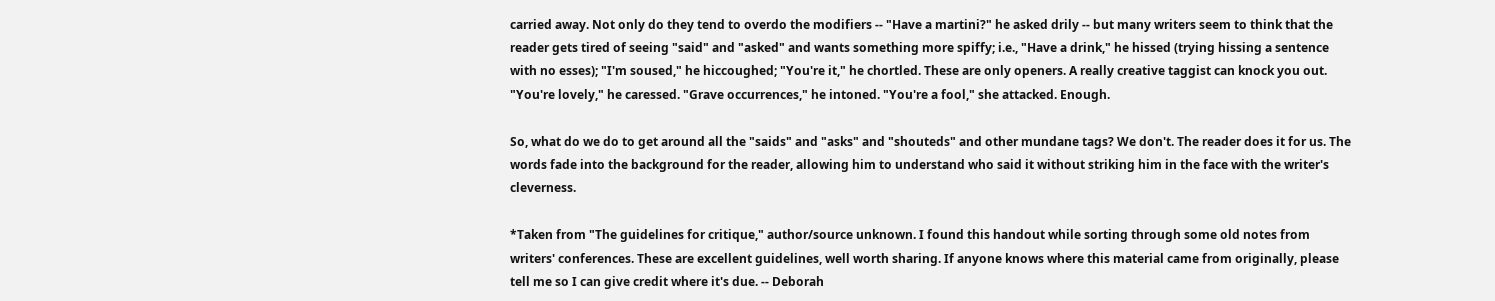carried away. Not only do they tend to overdo the modifiers -- "Have a martini?" he asked drily -- but many writers seem to think that the reader gets tired of seeing "said" and "asked" and wants something more spiffy; i.e., "Have a drink," he hissed (trying hissing a sentence with no esses); "I'm soused," he hiccoughed; "You're it," he chortled. These are only openers. A really creative taggist can knock you out. "You're lovely," he caressed. "Grave occurrences," he intoned. "You're a fool," she attacked. Enough.

So, what do we do to get around all the "saids" and "asks" and "shouteds" and other mundane tags? We don't. The reader does it for us. The words fade into the background for the reader, allowing him to understand who said it without striking him in the face with the writer's cleverness.

*Taken from "The guidelines for critique," author/source unknown. I found this handout while sorting through some old notes from writers' conferences. These are excellent guidelines, well worth sharing. If anyone knows where this material came from originally, please tell me so I can give credit where it's due. -- Deborah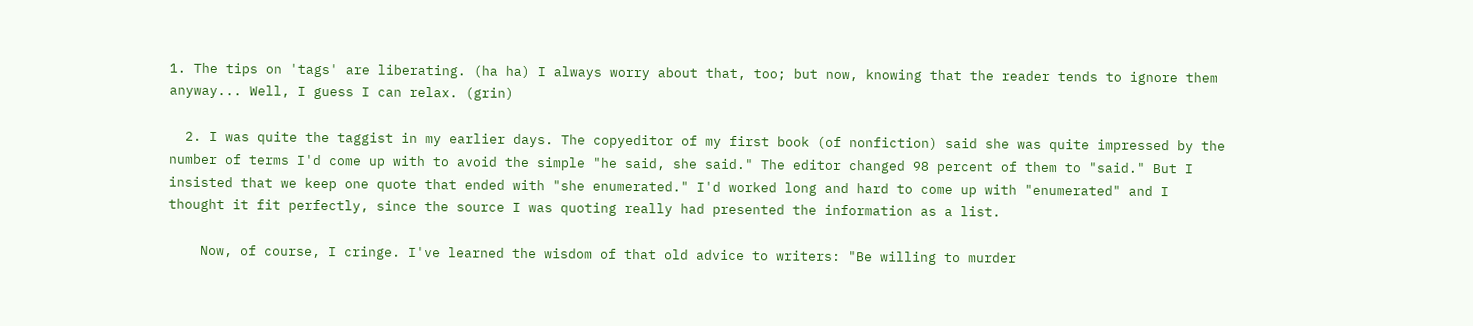1. The tips on 'tags' are liberating. (ha ha) I always worry about that, too; but now, knowing that the reader tends to ignore them anyway... Well, I guess I can relax. (grin)

  2. I was quite the taggist in my earlier days. The copyeditor of my first book (of nonfiction) said she was quite impressed by the number of terms I'd come up with to avoid the simple "he said, she said." The editor changed 98 percent of them to "said." But I insisted that we keep one quote that ended with "she enumerated." I'd worked long and hard to come up with "enumerated" and I thought it fit perfectly, since the source I was quoting really had presented the information as a list.

    Now, of course, I cringe. I've learned the wisdom of that old advice to writers: "Be willing to murder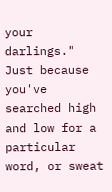your darlings." Just because you've searched high and low for a particular word, or sweat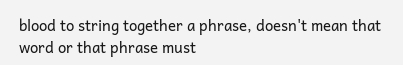blood to string together a phrase, doesn't mean that word or that phrase must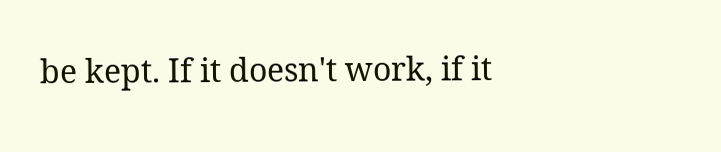be kept. If it doesn't work, if it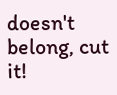doesn't belong, cut it!